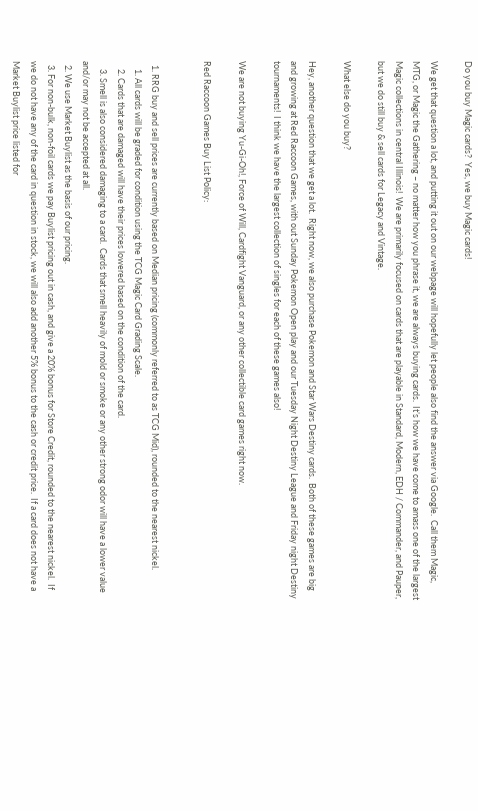Do you buy Magic cards?  Yes, we buy Magic cards!

We get that question a lot, and putting it out on our webpage will hopefully let people also find the answer via Google.  Call them Magic, MTG, or Magic the Gathering – no matter how you phrase it, we are always buying cards.  It’s how we have come to amass one of the largest Magic collections in central Illinois!  We are primarily focused on cards that are playable in Standard, Modern, EDH / Commander, and Pauper, but we do still buy & sell cards for Legacy and Vintage.

What else do you buy?

Hey, another question that we get a lot.  Right now, we also purchase Pokemon and Star Wars Destiny cards.  Both of these games are big and growing at Red Raccoon Games, with out Sunday Pokemon Open play and our Tuesday Night Destiny League and Friday night Destiny tournaments!  I think we have the largest collection of singles for each of these games also!

We are not buying Yu-Gi-Oh!, Force of Will, Cardfight Vanguard, or any other collectible card games right now.

Red Raccoon Games Buy List Policy:


  1. RRG buy and sell prices are currently based on Median pricing (commonly referred to as TCG Mid), rounded to the nearest nickel.
    1. All cards will be graded for condition using the TCG Magic Card Grading Scale.
    2. Cards that are damaged will have their prices lowered based on the condition of the card.
    3. Smell is also considered damaging to a card.  Cards that smell heavily of mold or smoke or any other strong odor will have a lower value and/or may not be accepted at all.
  2. We use Market Buylist as the basis of our pricing.
  3. For non-bulk, non-foil cards we pay Buylist pricing out in cash, and give a 20% bonus for Store Credit, rounded to the nearest nickel.  If we do not have any of the card in question in stock, we will also add another 5% bonus to the cash or credit price.  If a card does not have a Market Buylist price listed for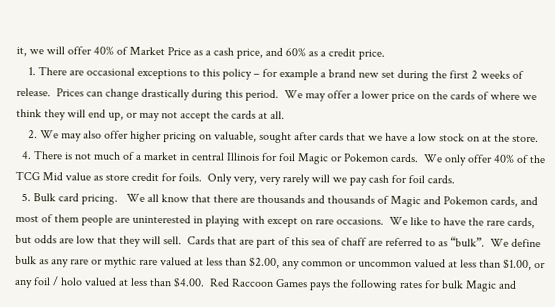it, we will offer 40% of Market Price as a cash price, and 60% as a credit price.
    1. There are occasional exceptions to this policy – for example a brand new set during the first 2 weeks of release.  Prices can change drastically during this period.  We may offer a lower price on the cards of where we think they will end up, or may not accept the cards at all.
    2. We may also offer higher pricing on valuable, sought after cards that we have a low stock on at the store.
  4. There is not much of a market in central Illinois for foil Magic or Pokemon cards.  We only offer 40% of the TCG Mid value as store credit for foils.  Only very, very rarely will we pay cash for foil cards.
  5. Bulk card pricing.   We all know that there are thousands and thousands of Magic and Pokemon cards, and most of them people are uninterested in playing with except on rare occasions.  We like to have the rare cards, but odds are low that they will sell.  Cards that are part of this sea of chaff are referred to as “bulk”.  We define bulk as any rare or mythic rare valued at less than $2.00, any common or uncommon valued at less than $1.00, or any foil / holo valued at less than $4.00.  Red Raccoon Games pays the following rates for bulk Magic and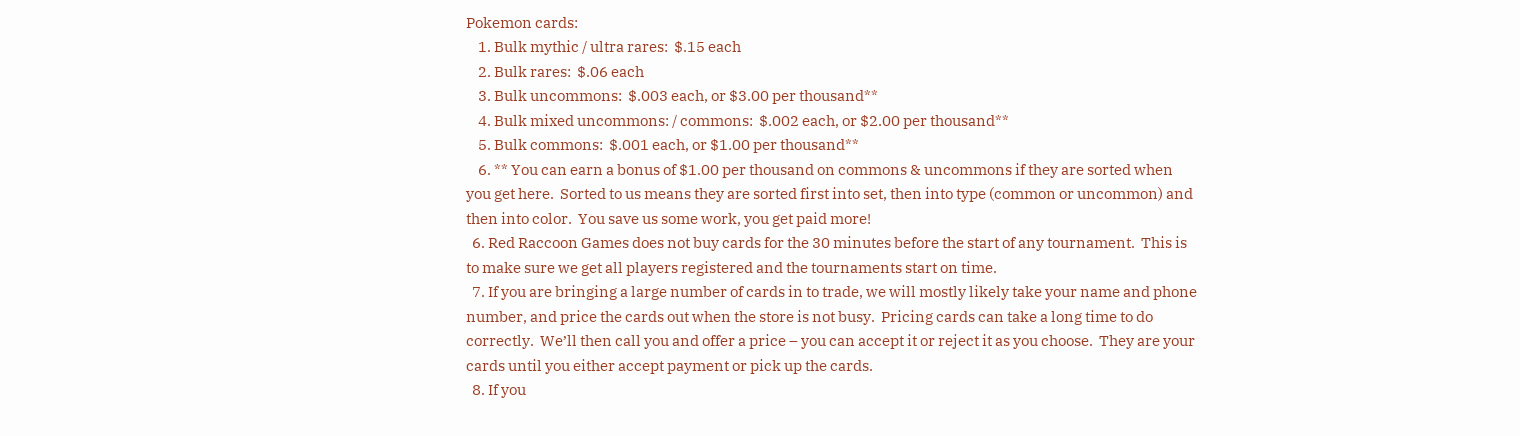Pokemon cards:
    1. Bulk mythic / ultra rares:  $.15 each
    2. Bulk rares:  $.06 each
    3. Bulk uncommons:  $.003 each, or $3.00 per thousand**
    4. Bulk mixed uncommons: / commons:  $.002 each, or $2.00 per thousand**
    5. Bulk commons:  $.001 each, or $1.00 per thousand**
    6. ** You can earn a bonus of $1.00 per thousand on commons & uncommons if they are sorted when you get here.  Sorted to us means they are sorted first into set, then into type (common or uncommon) and then into color.  You save us some work, you get paid more!
  6. Red Raccoon Games does not buy cards for the 30 minutes before the start of any tournament.  This is to make sure we get all players registered and the tournaments start on time.
  7. If you are bringing a large number of cards in to trade, we will mostly likely take your name and phone number, and price the cards out when the store is not busy.  Pricing cards can take a long time to do correctly.  We’ll then call you and offer a price – you can accept it or reject it as you choose.  They are your cards until you either accept payment or pick up the cards.
  8. If you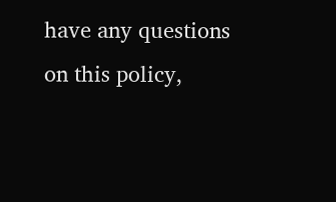have any questions on this policy,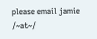please email jamie /~at~/